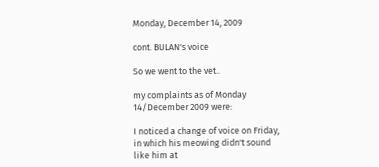Monday, December 14, 2009

cont. BULAN's voice

So we went to the vet..

my complaints as of Monday 14/December 2009 were:

I noticed a change of voice on Friday, in which his meowing didn't sound like him at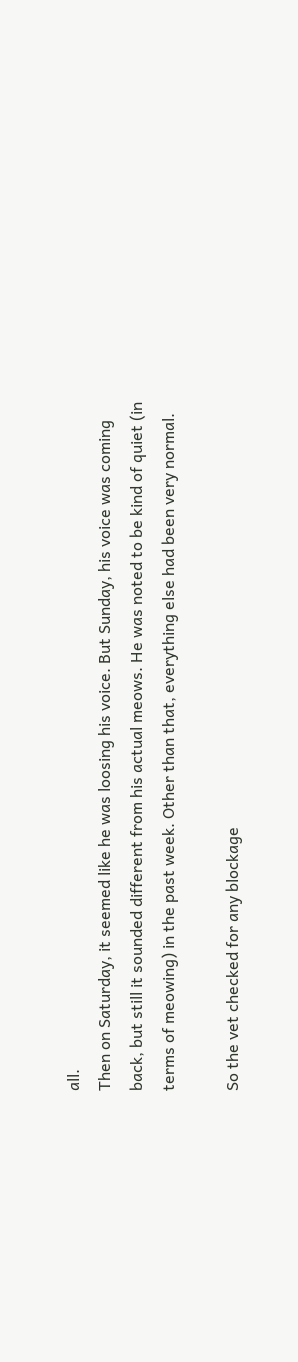all.
Then on Saturday, it seemed like he was loosing his voice. But Sunday, his voice was coming back, but still it sounded different from his actual meows. He was noted to be kind of quiet (in terms of meowing) in the past week. Other than that, everything else had been very normal.

So the vet checked for any blockage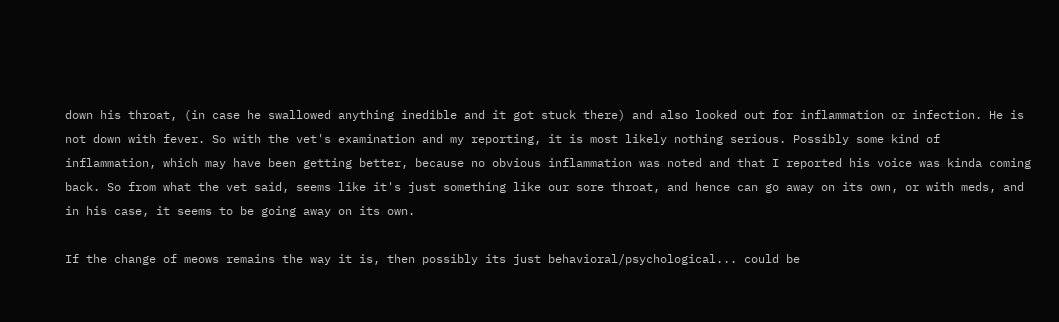down his throat, (in case he swallowed anything inedible and it got stuck there) and also looked out for inflammation or infection. He is not down with fever. So with the vet's examination and my reporting, it is most likely nothing serious. Possibly some kind of inflammation, which may have been getting better, because no obvious inflammation was noted and that I reported his voice was kinda coming back. So from what the vet said, seems like it's just something like our sore throat, and hence can go away on its own, or with meds, and in his case, it seems to be going away on its own.

If the change of meows remains the way it is, then possibly its just behavioral/psychological... could be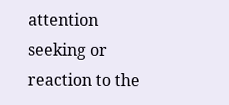attention seeking or reaction to the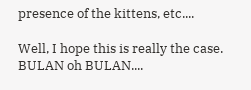presence of the kittens, etc....

Well, I hope this is really the case. BULAN oh BULAN....